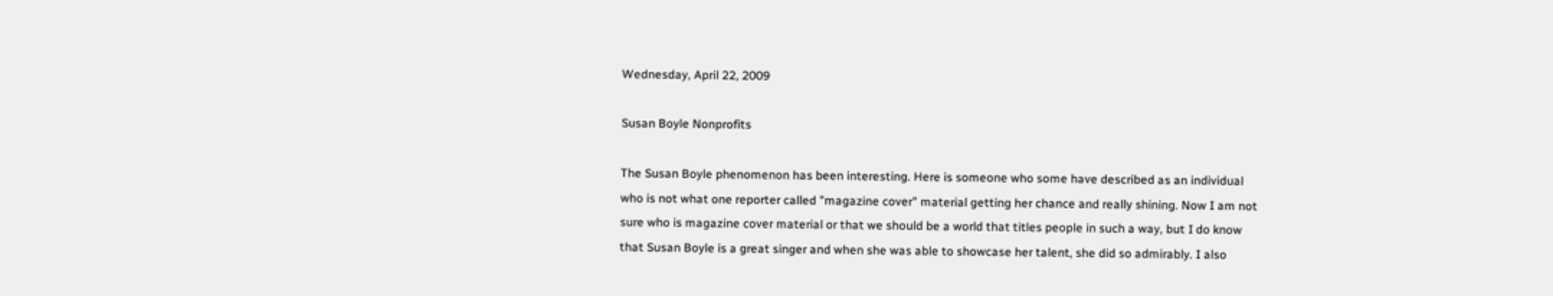Wednesday, April 22, 2009

Susan Boyle Nonprofits

The Susan Boyle phenomenon has been interesting. Here is someone who some have described as an individual who is not what one reporter called "magazine cover" material getting her chance and really shining. Now I am not sure who is magazine cover material or that we should be a world that titles people in such a way, but I do know that Susan Boyle is a great singer and when she was able to showcase her talent, she did so admirably. I also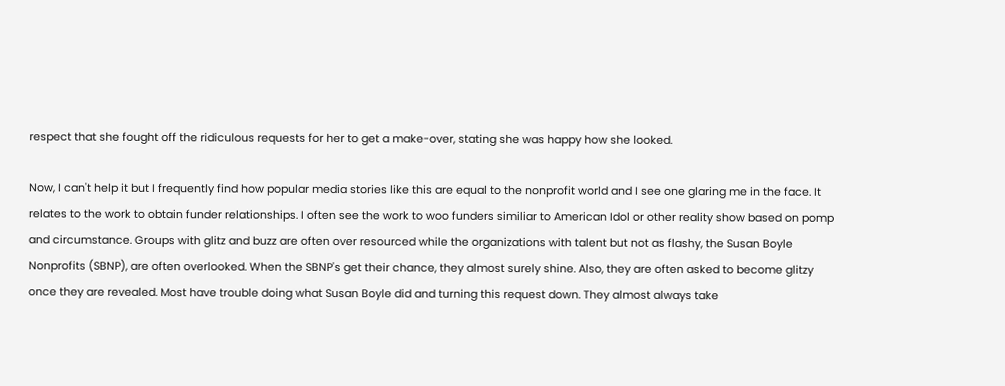respect that she fought off the ridiculous requests for her to get a make-over, stating she was happy how she looked.

Now, I can't help it but I frequently find how popular media stories like this are equal to the nonprofit world and I see one glaring me in the face. It relates to the work to obtain funder relationships. I often see the work to woo funders similiar to American Idol or other reality show based on pomp and circumstance. Groups with glitz and buzz are often over resourced while the organizations with talent but not as flashy, the Susan Boyle Nonprofits (SBNP), are often overlooked. When the SBNP's get their chance, they almost surely shine. Also, they are often asked to become glitzy once they are revealed. Most have trouble doing what Susan Boyle did and turning this request down. They almost always take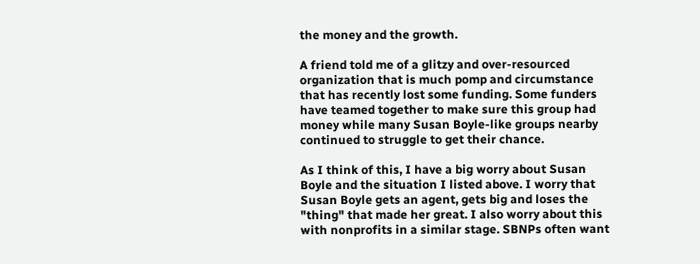the money and the growth.

A friend told me of a glitzy and over-resourced organization that is much pomp and circumstance that has recently lost some funding. Some funders have teamed together to make sure this group had money while many Susan Boyle-like groups nearby continued to struggle to get their chance.

As I think of this, I have a big worry about Susan Boyle and the situation I listed above. I worry that Susan Boyle gets an agent, gets big and loses the "thing" that made her great. I also worry about this with nonprofits in a similar stage. SBNPs often want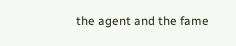the agent and the fame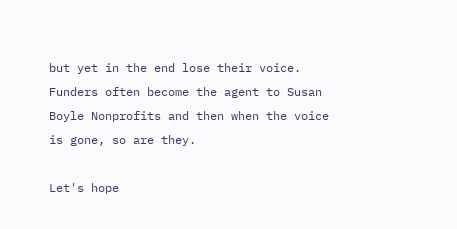but yet in the end lose their voice. Funders often become the agent to Susan Boyle Nonprofits and then when the voice is gone, so are they.

Let's hope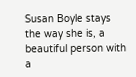Susan Boyle stays the way she is, a beautiful person with a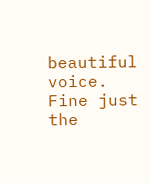beautiful voice. Fine just the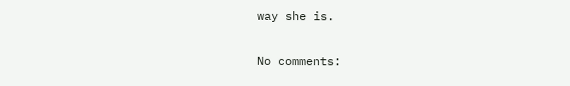way she is.

No comments: